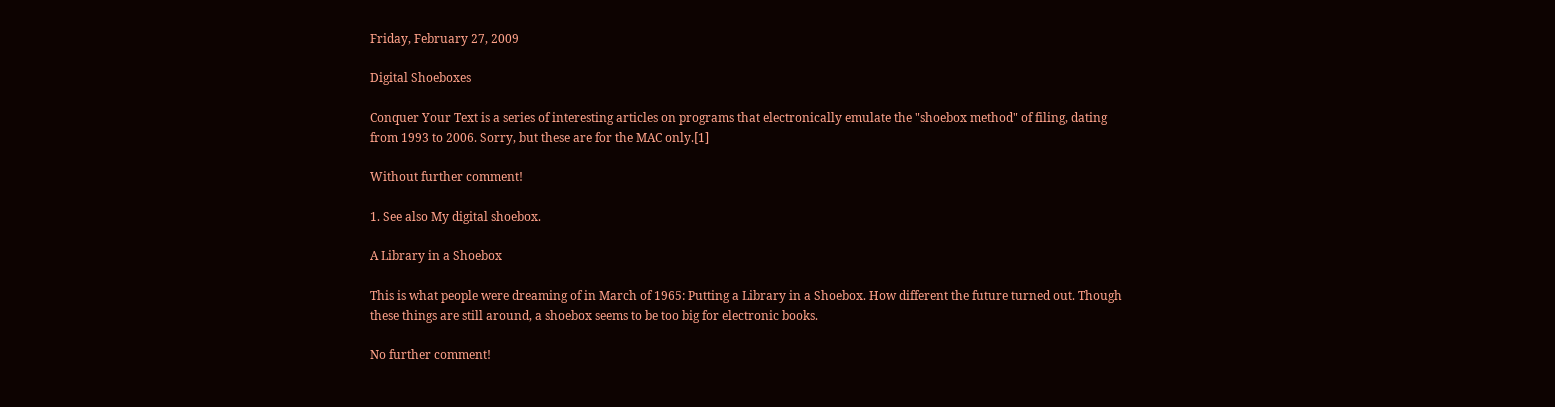Friday, February 27, 2009

Digital Shoeboxes

Conquer Your Text is a series of interesting articles on programs that electronically emulate the "shoebox method" of filing, dating from 1993 to 2006. Sorry, but these are for the MAC only.[1]

Without further comment!

1. See also My digital shoebox.

A Library in a Shoebox

This is what people were dreaming of in March of 1965: Putting a Library in a Shoebox. How different the future turned out. Though these things are still around, a shoebox seems to be too big for electronic books.

No further comment!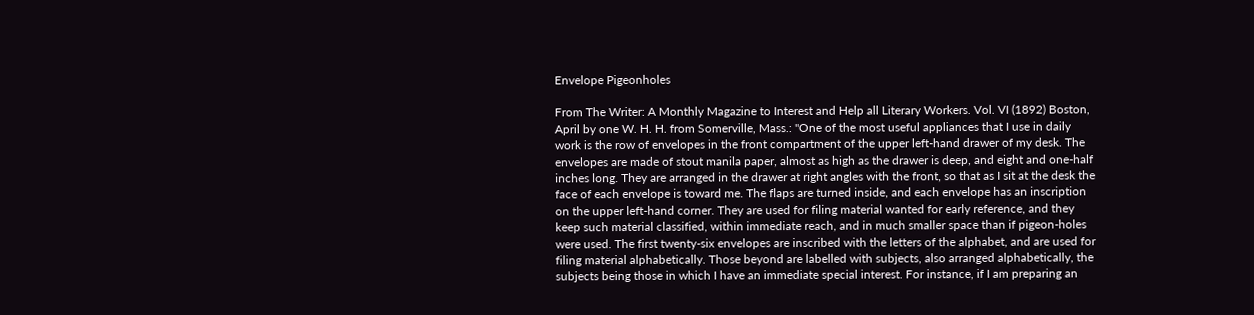Envelope Pigeonholes

From The Writer: A Monthly Magazine to Interest and Help all Literary Workers. Vol. VI (1892) Boston, April by one W. H. H. from Somerville, Mass.: "One of the most useful appliances that I use in daily work is the row of envelopes in the front compartment of the upper left-hand drawer of my desk. The envelopes are made of stout manila paper, almost as high as the drawer is deep, and eight and one-half inches long. They are arranged in the drawer at right angles with the front, so that as I sit at the desk the face of each envelope is toward me. The flaps are turned inside, and each envelope has an inscription on the upper left-hand corner. They are used for filing material wanted for early reference, and they keep such material classified, within immediate reach, and in much smaller space than if pigeon-holes were used. The first twenty-six envelopes are inscribed with the letters of the alphabet, and are used for filing material alphabetically. Those beyond are labelled with subjects, also arranged alphabetically, the subjects being those in which I have an immediate special interest. For instance, if I am preparing an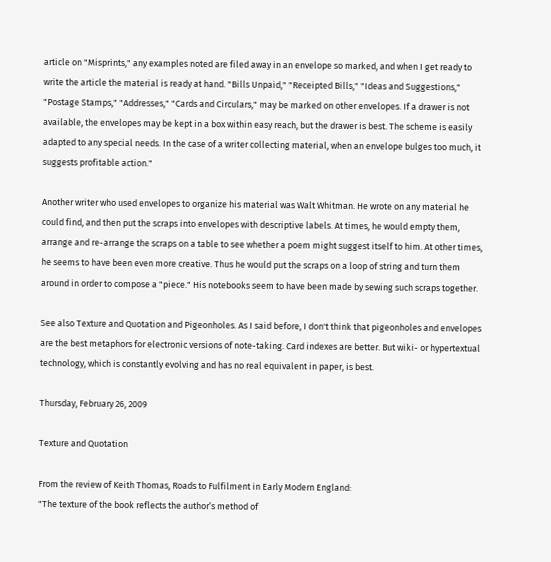article on "Misprints," any examples noted are filed away in an envelope so marked, and when I get ready to write the article the material is ready at hand. "Bills Unpaid," "Receipted Bills," "Ideas and Suggestions," "Postage Stamps," "Addresses," "Cards and Circulars," may be marked on other envelopes. If a drawer is not available, the envelopes may be kept in a box within easy reach, but the drawer is best. The scheme is easily adapted to any special needs. In the case of a writer collecting material, when an envelope bulges too much, it suggests profitable action."

Another writer who used envelopes to organize his material was Walt Whitman. He wrote on any material he could find, and then put the scraps into envelopes with descriptive labels. At times, he would empty them, arrange and re-arrange the scraps on a table to see whether a poem might suggest itself to him. At other times, he seems to have been even more creative. Thus he would put the scraps on a loop of string and turn them around in order to compose a "piece." His notebooks seem to have been made by sewing such scraps together.

See also Texture and Quotation and Pigeonholes. As I said before, I don't think that pigeonholes and envelopes are the best metaphors for electronic versions of note-taking. Card indexes are better. But wiki- or hypertextual technology, which is constantly evolving and has no real equivalent in paper, is best.

Thursday, February 26, 2009

Texture and Quotation

From the review of Keith Thomas, Roads to Fulfilment in Early Modern England:
"The texture of the book reflects the author’s method of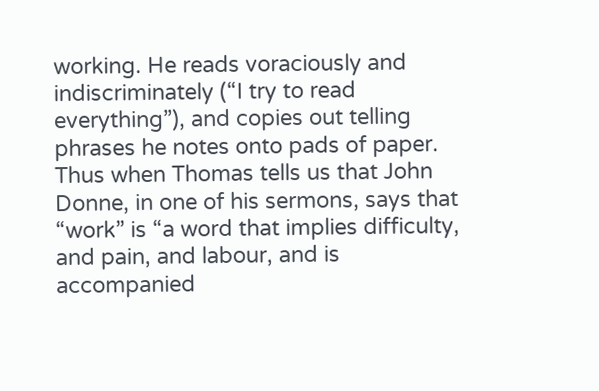working. He reads voraciously and indiscriminately (“I try to read everything”), and copies out telling phrases he notes onto pads of paper. Thus when Thomas tells us that John Donne, in one of his sermons, says that “work” is “a word that implies difficulty, and pain, and labour, and is accompanied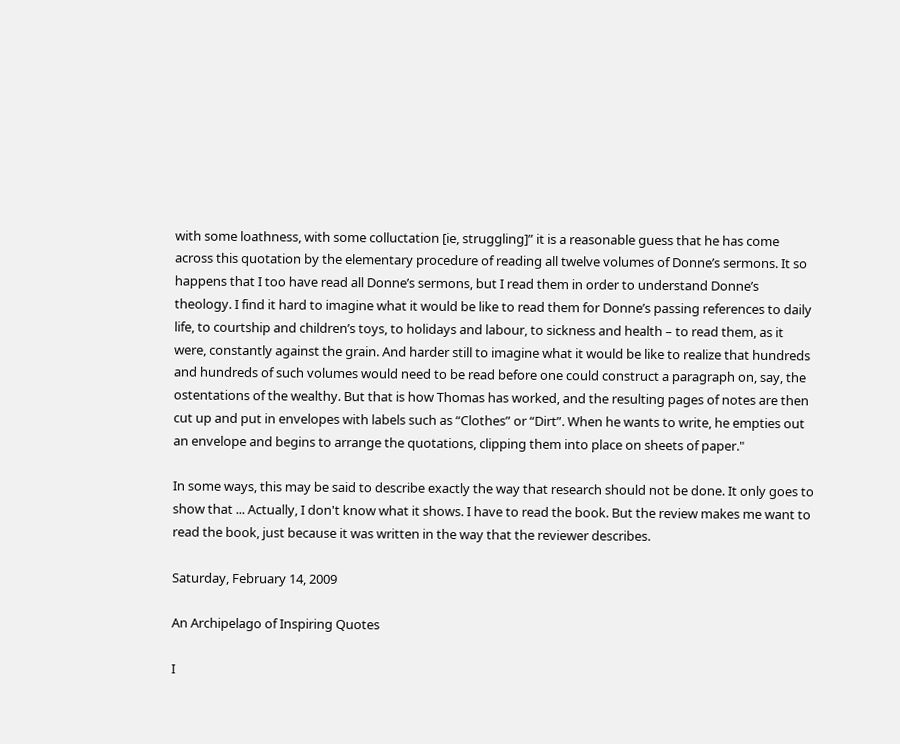with some loathness, with some colluctation [ie, struggling]” it is a reasonable guess that he has come across this quotation by the elementary procedure of reading all twelve volumes of Donne’s sermons. It so happens that I too have read all Donne’s sermons, but I read them in order to understand Donne’s theology. I find it hard to imagine what it would be like to read them for Donne’s passing references to daily life, to courtship and children’s toys, to holidays and labour, to sickness and health – to read them, as it were, constantly against the grain. And harder still to imagine what it would be like to realize that hundreds and hundreds of such volumes would need to be read before one could construct a paragraph on, say, the ostentations of the wealthy. But that is how Thomas has worked, and the resulting pages of notes are then cut up and put in envelopes with labels such as “Clothes” or “Dirt”. When he wants to write, he empties out an envelope and begins to arrange the quotations, clipping them into place on sheets of paper."

In some ways, this may be said to describe exactly the way that research should not be done. It only goes to show that ... Actually, I don't know what it shows. I have to read the book. But the review makes me want to read the book, just because it was written in the way that the reviewer describes.

Saturday, February 14, 2009

An Archipelago of Inspiring Quotes

I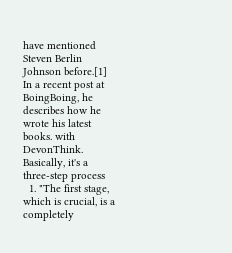have mentioned Steven Berlin Johnson before.[1] In a recent post at BoingBoing, he describes how he wrote his latest books. with DevonThink. Basically, it's a three-step process
  1. "The first stage, which is crucial, is a completely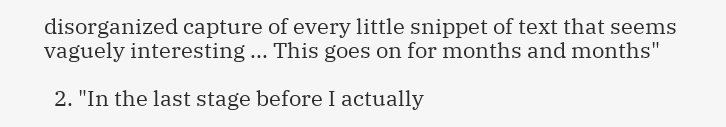disorganized capture of every little snippet of text that seems vaguely interesting ... This goes on for months and months"

  2. "In the last stage before I actually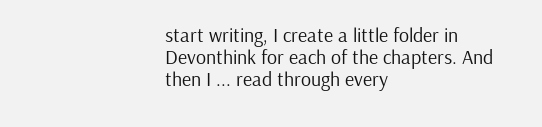start writing, I create a little folder in Devonthink for each of the chapters. And then I ... read through every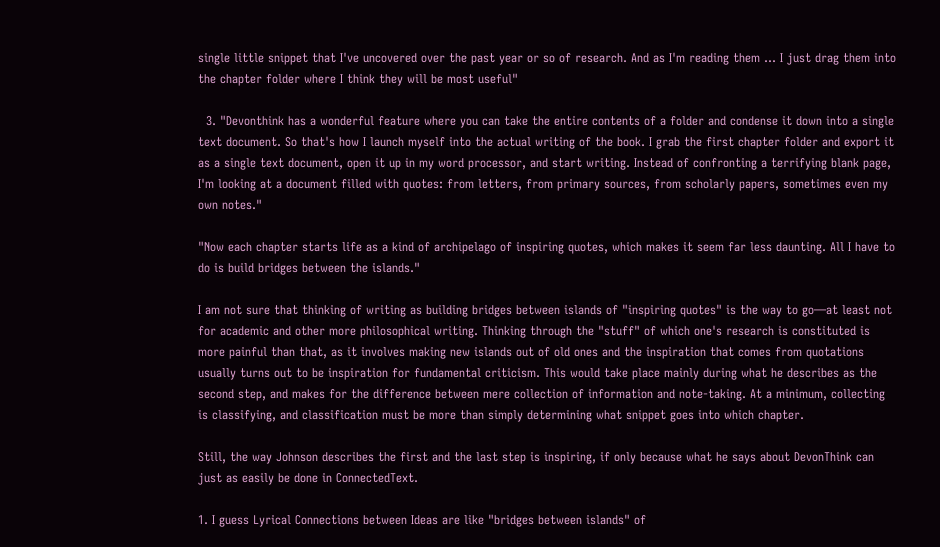single little snippet that I've uncovered over the past year or so of research. And as I'm reading them ... I just drag them into the chapter folder where I think they will be most useful"

  3. "Devonthink has a wonderful feature where you can take the entire contents of a folder and condense it down into a single text document. So that's how I launch myself into the actual writing of the book. I grab the first chapter folder and export it as a single text document, open it up in my word processor, and start writing. Instead of confronting a terrifying blank page, I'm looking at a document filled with quotes: from letters, from primary sources, from scholarly papers, sometimes even my own notes."

"Now each chapter starts life as a kind of archipelago of inspiring quotes, which makes it seem far less daunting. All I have to do is build bridges between the islands."

I am not sure that thinking of writing as building bridges between islands of "inspiring quotes" is the way to go—at least not for academic and other more philosophical writing. Thinking through the "stuff" of which one's research is constituted is more painful than that, as it involves making new islands out of old ones and the inspiration that comes from quotations usually turns out to be inspiration for fundamental criticism. This would take place mainly during what he describes as the second step, and makes for the difference between mere collection of information and note-taking. At a minimum, collecting is classifying, and classification must be more than simply determining what snippet goes into which chapter.

Still, the way Johnson describes the first and the last step is inspiring, if only because what he says about DevonThink can just as easily be done in ConnectedText.

1. I guess Lyrical Connections between Ideas are like "bridges between islands" of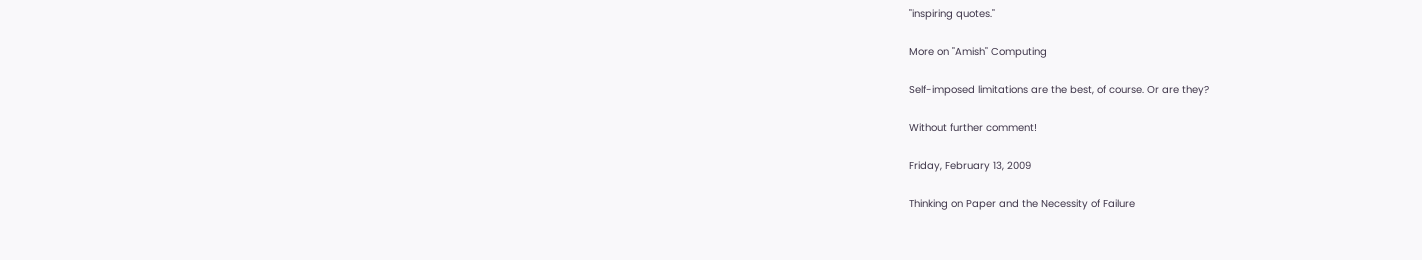"inspiring quotes."

More on "Amish" Computing

Self-imposed limitations are the best, of course. Or are they?

Without further comment!

Friday, February 13, 2009

Thinking on Paper and the Necessity of Failure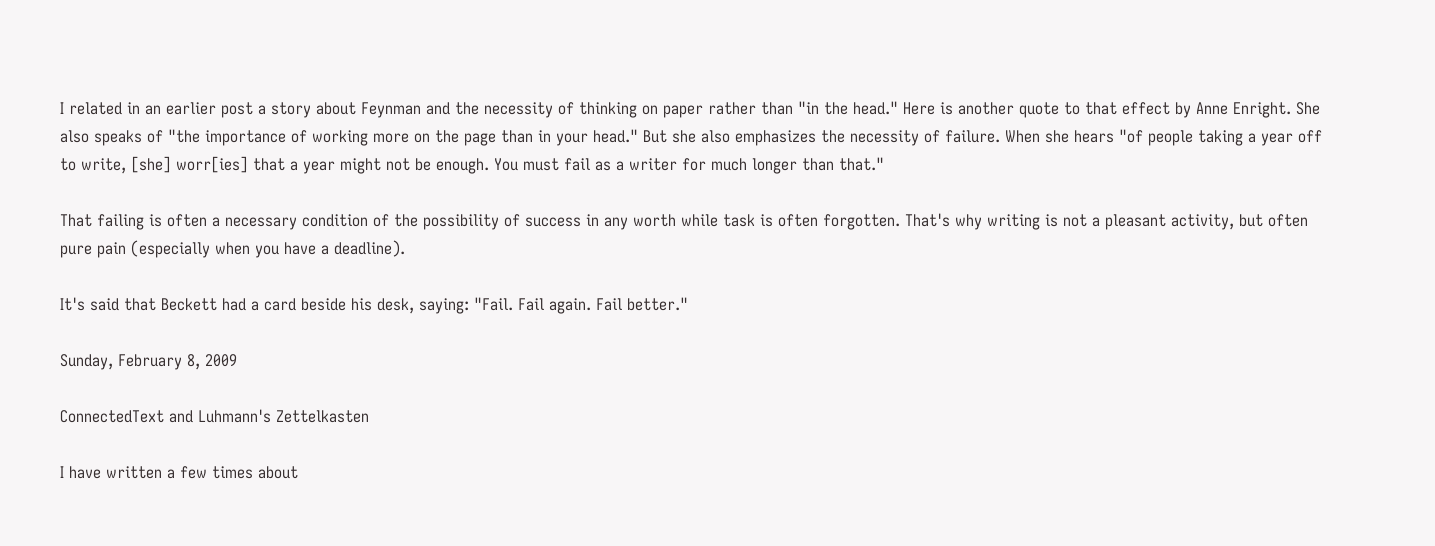I related in an earlier post a story about Feynman and the necessity of thinking on paper rather than "in the head." Here is another quote to that effect by Anne Enright. She also speaks of "the importance of working more on the page than in your head." But she also emphasizes the necessity of failure. When she hears "of people taking a year off to write, [she] worr[ies] that a year might not be enough. You must fail as a writer for much longer than that."

That failing is often a necessary condition of the possibility of success in any worth while task is often forgotten. That's why writing is not a pleasant activity, but often pure pain (especially when you have a deadline).

It's said that Beckett had a card beside his desk, saying: "Fail. Fail again. Fail better."

Sunday, February 8, 2009

ConnectedText and Luhmann's Zettelkasten

I have written a few times about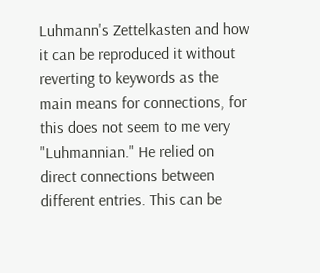Luhmann's Zettelkasten and how it can be reproduced it without reverting to keywords as the main means for connections, for this does not seem to me very "Luhmannian." He relied on direct connections between different entries. This can be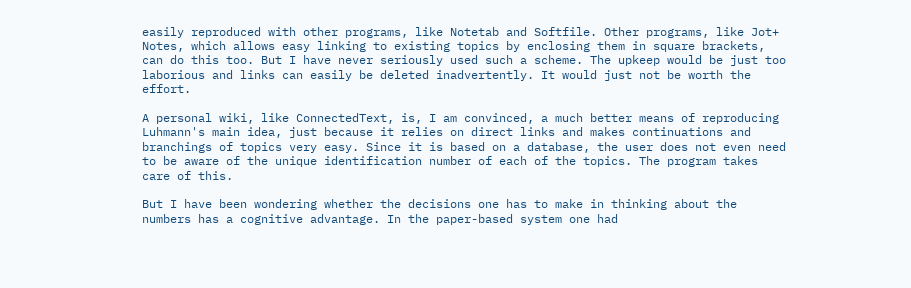easily reproduced with other programs, like Notetab and Softfile. Other programs, like Jot+ Notes, which allows easy linking to existing topics by enclosing them in square brackets, can do this too. But I have never seriously used such a scheme. The upkeep would be just too laborious and links can easily be deleted inadvertently. It would just not be worth the effort.

A personal wiki, like ConnectedText, is, I am convinced, a much better means of reproducing Luhmann's main idea, just because it relies on direct links and makes continuations and branchings of topics very easy. Since it is based on a database, the user does not even need to be aware of the unique identification number of each of the topics. The program takes care of this.

But I have been wondering whether the decisions one has to make in thinking about the numbers has a cognitive advantage. In the paper-based system one had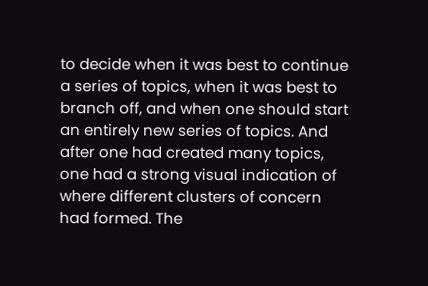to decide when it was best to continue a series of topics, when it was best to branch off, and when one should start an entirely new series of topics. And after one had created many topics, one had a strong visual indication of where different clusters of concern had formed. The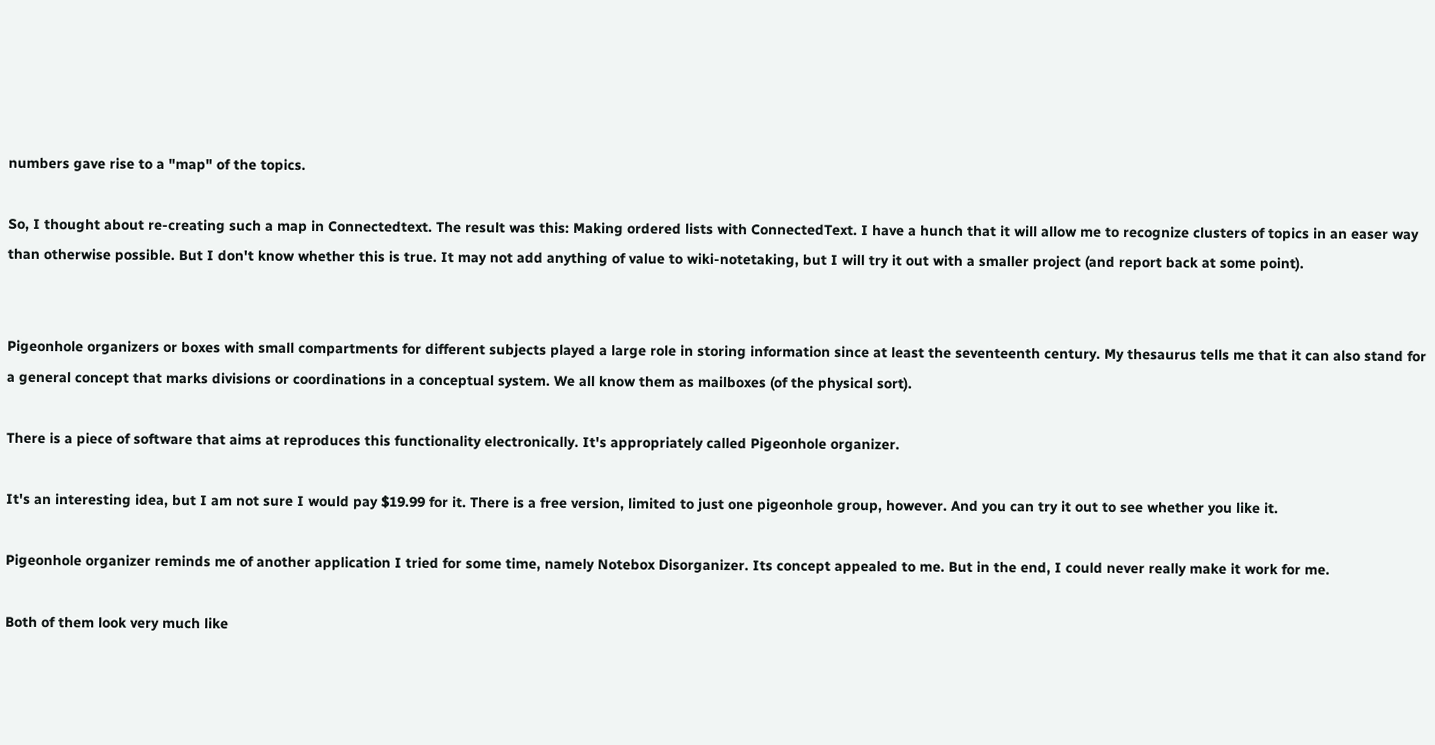numbers gave rise to a "map" of the topics.

So, I thought about re-creating such a map in Connectedtext. The result was this: Making ordered lists with ConnectedText. I have a hunch that it will allow me to recognize clusters of topics in an easer way than otherwise possible. But I don't know whether this is true. It may not add anything of value to wiki-notetaking, but I will try it out with a smaller project (and report back at some point).


Pigeonhole organizers or boxes with small compartments for different subjects played a large role in storing information since at least the seventeenth century. My thesaurus tells me that it can also stand for a general concept that marks divisions or coordinations in a conceptual system. We all know them as mailboxes (of the physical sort).

There is a piece of software that aims at reproduces this functionality electronically. It's appropriately called Pigeonhole organizer.

It's an interesting idea, but I am not sure I would pay $19.99 for it. There is a free version, limited to just one pigeonhole group, however. And you can try it out to see whether you like it.

Pigeonhole organizer reminds me of another application I tried for some time, namely Notebox Disorganizer. Its concept appealed to me. But in the end, I could never really make it work for me.

Both of them look very much like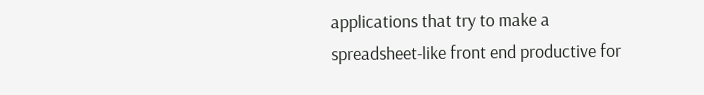applications that try to make a spreadsheet-like front end productive for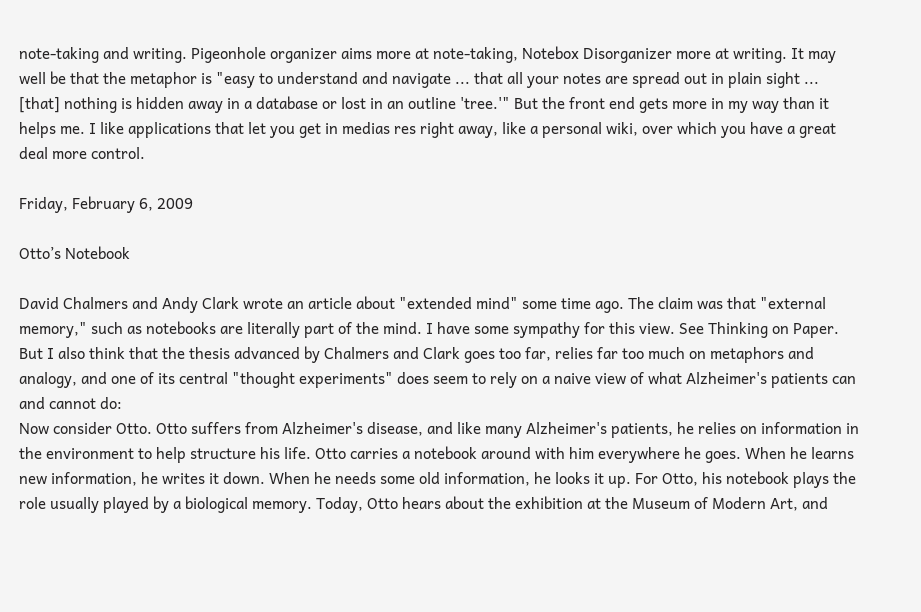note-taking and writing. Pigeonhole organizer aims more at note-taking, Notebox Disorganizer more at writing. It may well be that the metaphor is "easy to understand and navigate ... that all your notes are spread out in plain sight ... [that] nothing is hidden away in a database or lost in an outline 'tree.'" But the front end gets more in my way than it helps me. I like applications that let you get in medias res right away, like a personal wiki, over which you have a great deal more control.

Friday, February 6, 2009

Otto’s Notebook

David Chalmers and Andy Clark wrote an article about "extended mind" some time ago. The claim was that "external memory," such as notebooks are literally part of the mind. I have some sympathy for this view. See Thinking on Paper. But I also think that the thesis advanced by Chalmers and Clark goes too far, relies far too much on metaphors and analogy, and one of its central "thought experiments" does seem to rely on a naive view of what Alzheimer's patients can and cannot do:
Now consider Otto. Otto suffers from Alzheimer's disease, and like many Alzheimer's patients, he relies on information in the environment to help structure his life. Otto carries a notebook around with him everywhere he goes. When he learns new information, he writes it down. When he needs some old information, he looks it up. For Otto, his notebook plays the role usually played by a biological memory. Today, Otto hears about the exhibition at the Museum of Modern Art, and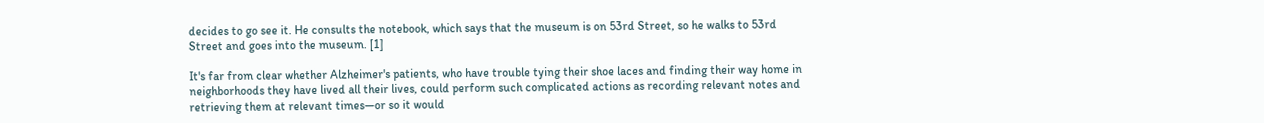decides to go see it. He consults the notebook, which says that the museum is on 53rd Street, so he walks to 53rd Street and goes into the museum. [1]

It's far from clear whether Alzheimer's patients, who have trouble tying their shoe laces and finding their way home in neighborhoods they have lived all their lives, could perform such complicated actions as recording relevant notes and retrieving them at relevant times—or so it would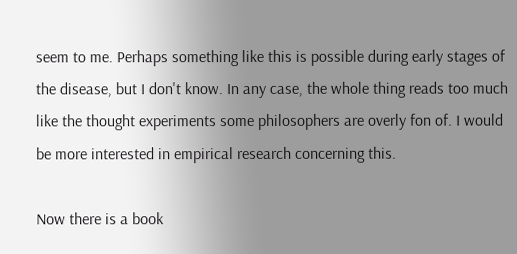seem to me. Perhaps something like this is possible during early stages of the disease, but I don't know. In any case, the whole thing reads too much like the thought experiments some philosophers are overly fon of. I would be more interested in empirical research concerning this.

Now there is a book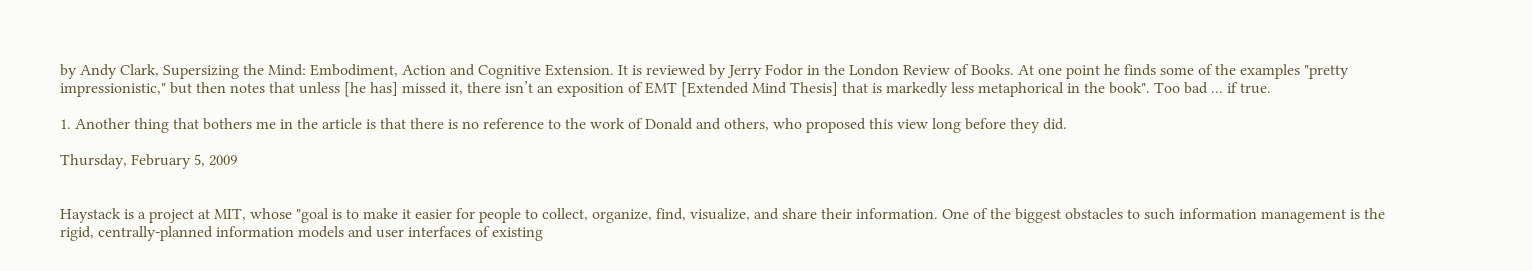by Andy Clark, Supersizing the Mind: Embodiment, Action and Cognitive Extension. It is reviewed by Jerry Fodor in the London Review of Books. At one point he finds some of the examples "pretty impressionistic," but then notes that unless [he has] missed it, there isn’t an exposition of EMT [Extended Mind Thesis] that is markedly less metaphorical in the book". Too bad ... if true.

1. Another thing that bothers me in the article is that there is no reference to the work of Donald and others, who proposed this view long before they did.

Thursday, February 5, 2009


Haystack is a project at MIT, whose "goal is to make it easier for people to collect, organize, find, visualize, and share their information. One of the biggest obstacles to such information management is the rigid, centrally-planned information models and user interfaces of existing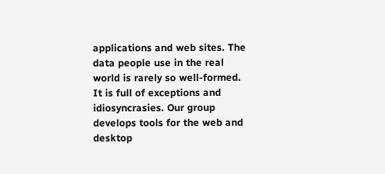applications and web sites. The data people use in the real world is rarely so well-formed. It is full of exceptions and idiosyncrasies. Our group develops tools for the web and desktop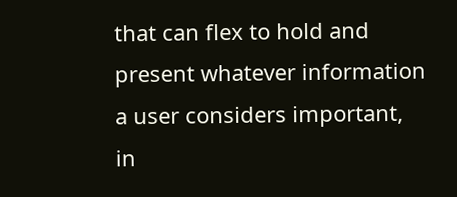that can flex to hold and present whatever information a user considers important, in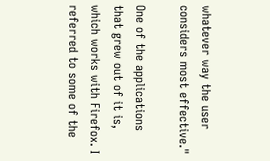whatever way the user considers most effective."

One of the applications that grew out of it is, which works with Firefox. I referred to some of the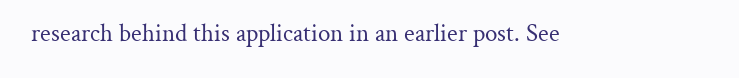research behind this application in an earlier post. See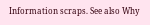Information scraps. See also Why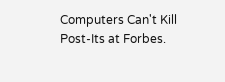Computers Can't Kill Post-Its at Forbes.